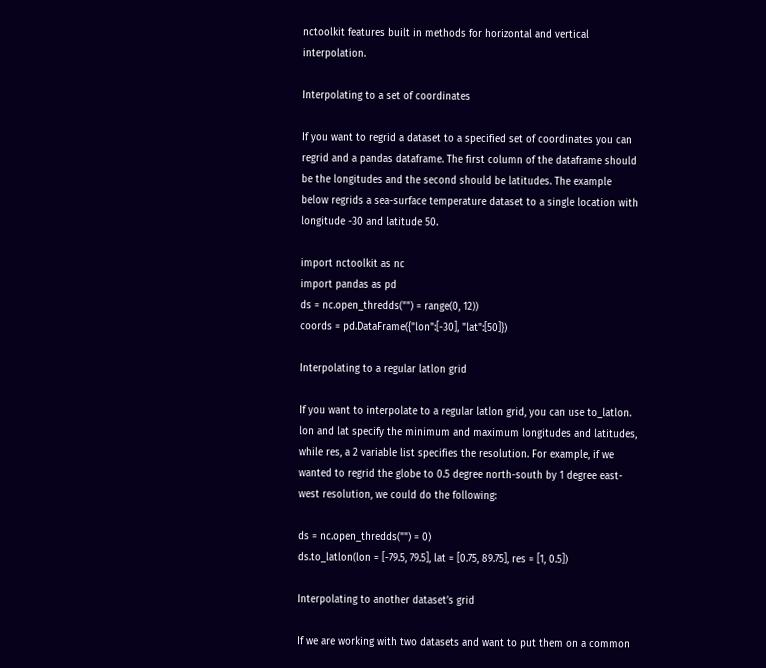nctoolkit features built in methods for horizontal and vertical interpolation.

Interpolating to a set of coordinates

If you want to regrid a dataset to a specified set of coordinates you can regrid and a pandas dataframe. The first column of the dataframe should be the longitudes and the second should be latitudes. The example below regrids a sea-surface temperature dataset to a single location with longitude -30 and latitude 50.

import nctoolkit as nc
import pandas as pd
ds = nc.open_thredds("") = range(0, 12))
coords = pd.DataFrame({"lon":[-30], "lat":[50]})

Interpolating to a regular latlon grid

If you want to interpolate to a regular latlon grid, you can use to_latlon. lon and lat specify the minimum and maximum longitudes and latitudes, while res, a 2 variable list specifies the resolution. For example, if we wanted to regrid the globe to 0.5 degree north-south by 1 degree east-west resolution, we could do the following:

ds = nc.open_thredds("") = 0)
ds.to_latlon(lon = [-79.5, 79.5], lat = [0.75, 89.75], res = [1, 0.5])

Interpolating to another dataset’s grid

If we are working with two datasets and want to put them on a common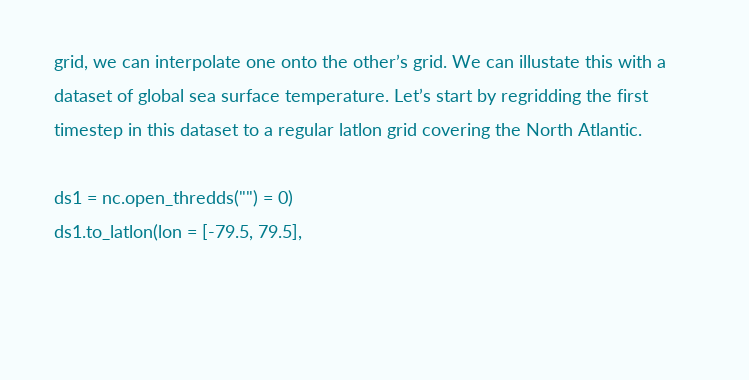grid, we can interpolate one onto the other’s grid. We can illustate this with a dataset of global sea surface temperature. Let’s start by regridding the first timestep in this dataset to a regular latlon grid covering the North Atlantic.

ds1 = nc.open_thredds("") = 0)
ds1.to_latlon(lon = [-79.5, 79.5],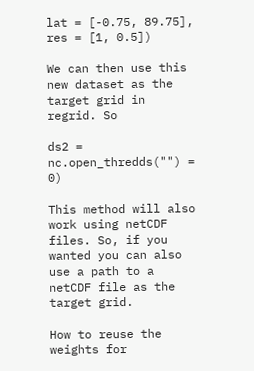lat = [-0.75, 89.75], res = [1, 0.5])

We can then use this new dataset as the target grid in regrid. So

ds2 = nc.open_thredds("") = 0)

This method will also work using netCDF files. So, if you wanted you can also use a path to a netCDF file as the target grid.

How to reuse the weights for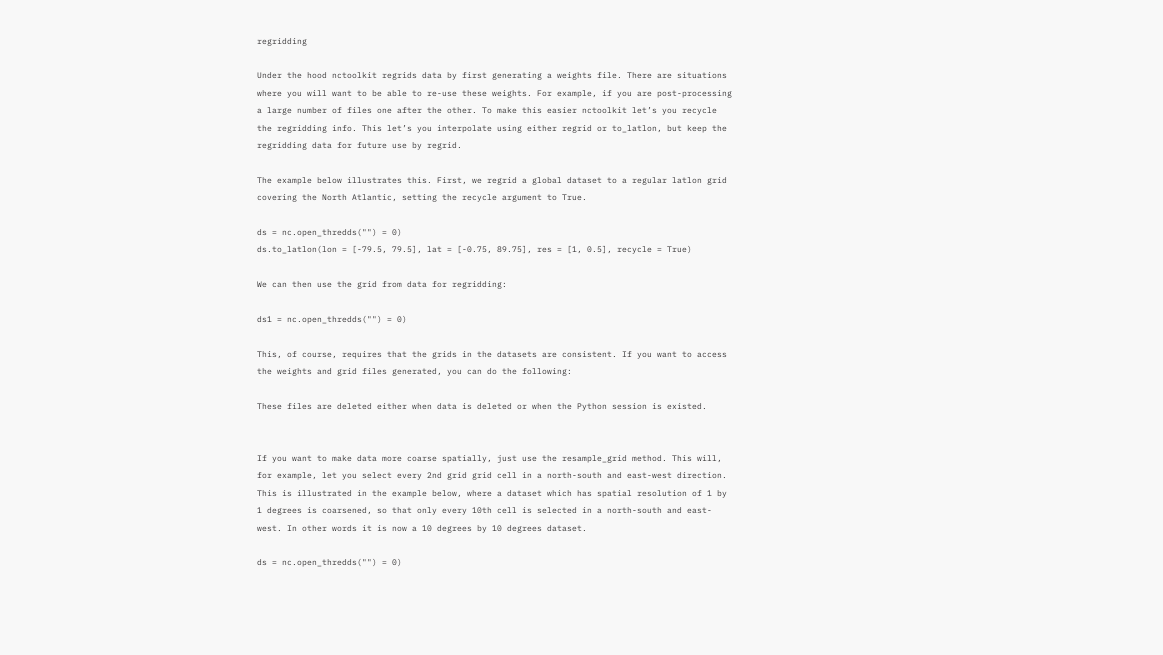regridding

Under the hood nctoolkit regrids data by first generating a weights file. There are situations where you will want to be able to re-use these weights. For example, if you are post-processing a large number of files one after the other. To make this easier nctoolkit let’s you recycle the regridding info. This let’s you interpolate using either regrid or to_latlon, but keep the regridding data for future use by regrid.

The example below illustrates this. First, we regrid a global dataset to a regular latlon grid covering the North Atlantic, setting the recycle argument to True.

ds = nc.open_thredds("") = 0)
ds.to_latlon(lon = [-79.5, 79.5], lat = [-0.75, 89.75], res = [1, 0.5], recycle = True)

We can then use the grid from data for regridding:

ds1 = nc.open_thredds("") = 0)

This, of course, requires that the grids in the datasets are consistent. If you want to access the weights and grid files generated, you can do the following:

These files are deleted either when data is deleted or when the Python session is existed.


If you want to make data more coarse spatially, just use the resample_grid method. This will, for example, let you select every 2nd grid grid cell in a north-south and east-west direction. This is illustrated in the example below, where a dataset which has spatial resolution of 1 by 1 degrees is coarsened, so that only every 10th cell is selected in a north-south and east-west. In other words it is now a 10 degrees by 10 degrees dataset.

ds = nc.open_thredds("") = 0)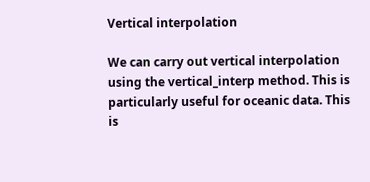Vertical interpolation

We can carry out vertical interpolation using the vertical_interp method. This is particularly useful for oceanic data. This is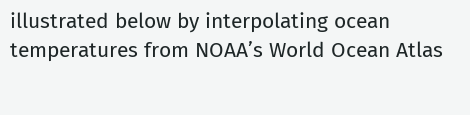illustrated below by interpolating ocean temperatures from NOAA’s World Ocean Atlas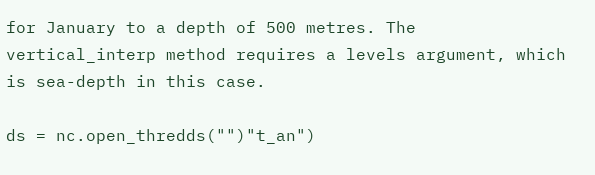for January to a depth of 500 metres. The vertical_interp method requires a levels argument, which is sea-depth in this case.

ds = nc.open_thredds("")"t_an")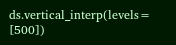ds.vertical_interp(levels= [500])